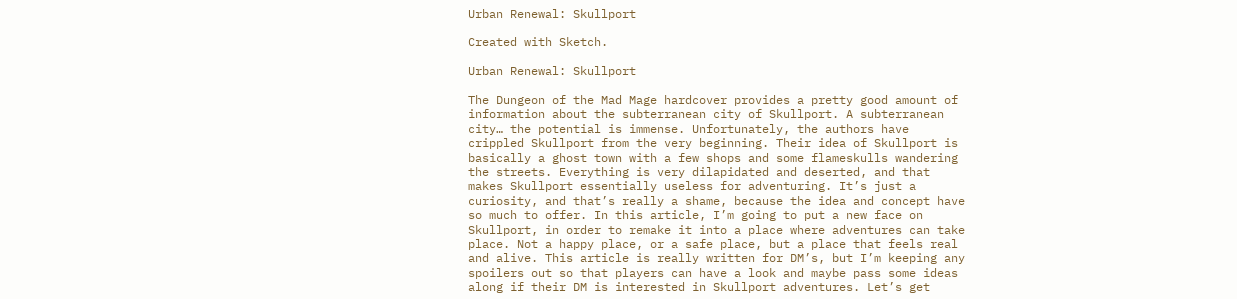Urban Renewal: Skullport

Created with Sketch.

Urban Renewal: Skullport

The Dungeon of the Mad Mage hardcover provides a pretty good amount of information about the subterranean city of Skullport. A subterranean city… the potential is immense. Unfortunately, the authors have crippled Skullport from the very beginning. Their idea of Skullport is basically a ghost town with a few shops and some flameskulls wandering the streets. Everything is very dilapidated and deserted, and that makes Skullport essentially useless for adventuring. It’s just a curiosity, and that’s really a shame, because the idea and concept have so much to offer. In this article, I’m going to put a new face on Skullport, in order to remake it into a place where adventures can take place. Not a happy place, or a safe place, but a place that feels real and alive. This article is really written for DM’s, but I’m keeping any spoilers out so that players can have a look and maybe pass some ideas along if their DM is interested in Skullport adventures. Let’s get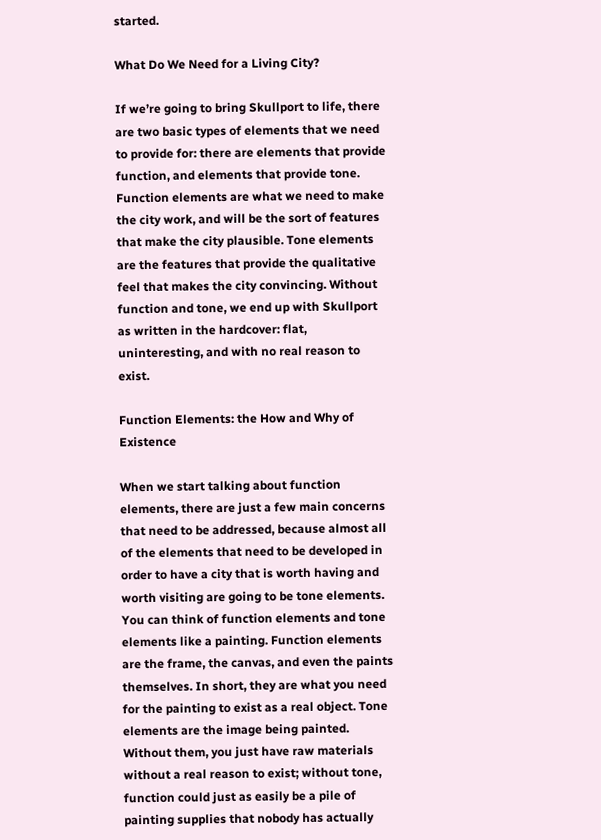started.

What Do We Need for a Living City?

If we’re going to bring Skullport to life, there are two basic types of elements that we need to provide for: there are elements that provide function, and elements that provide tone. Function elements are what we need to make the city work, and will be the sort of features that make the city plausible. Tone elements are the features that provide the qualitative feel that makes the city convincing. Without function and tone, we end up with Skullport as written in the hardcover: flat, uninteresting, and with no real reason to exist.

Function Elements: the How and Why of Existence

When we start talking about function elements, there are just a few main concerns that need to be addressed, because almost all of the elements that need to be developed in order to have a city that is worth having and worth visiting are going to be tone elements. You can think of function elements and tone elements like a painting. Function elements are the frame, the canvas, and even the paints themselves. In short, they are what you need for the painting to exist as a real object. Tone elements are the image being painted. Without them, you just have raw materials without a real reason to exist; without tone, function could just as easily be a pile of painting supplies that nobody has actually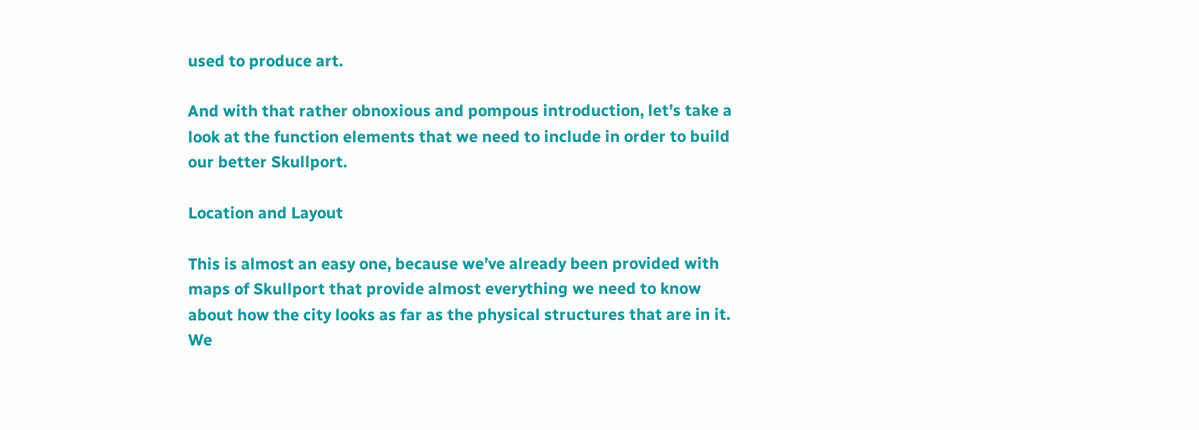used to produce art.

And with that rather obnoxious and pompous introduction, let’s take a look at the function elements that we need to include in order to build our better Skullport.

Location and Layout

This is almost an easy one, because we’ve already been provided with maps of Skullport that provide almost everything we need to know about how the city looks as far as the physical structures that are in it. We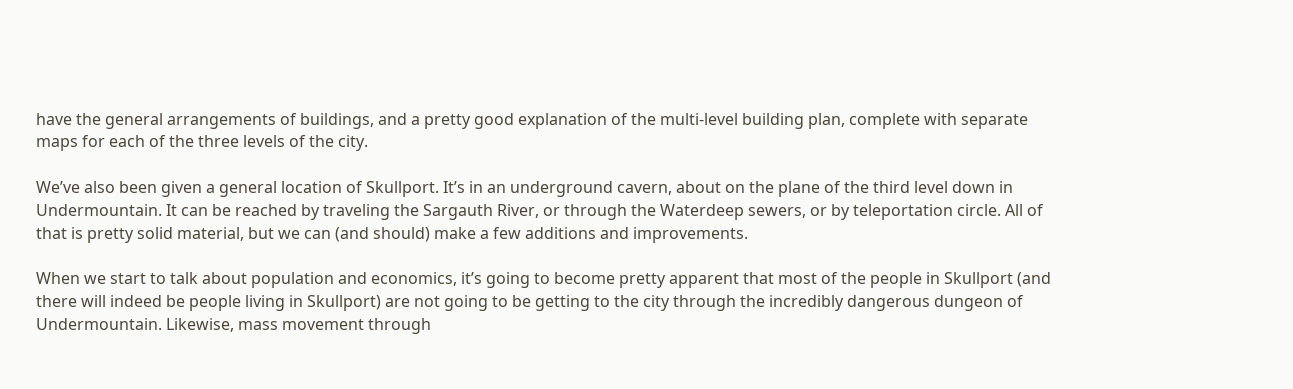have the general arrangements of buildings, and a pretty good explanation of the multi-level building plan, complete with separate maps for each of the three levels of the city.

We’ve also been given a general location of Skullport. It’s in an underground cavern, about on the plane of the third level down in Undermountain. It can be reached by traveling the Sargauth River, or through the Waterdeep sewers, or by teleportation circle. All of that is pretty solid material, but we can (and should) make a few additions and improvements.

When we start to talk about population and economics, it’s going to become pretty apparent that most of the people in Skullport (and there will indeed be people living in Skullport) are not going to be getting to the city through the incredibly dangerous dungeon of Undermountain. Likewise, mass movement through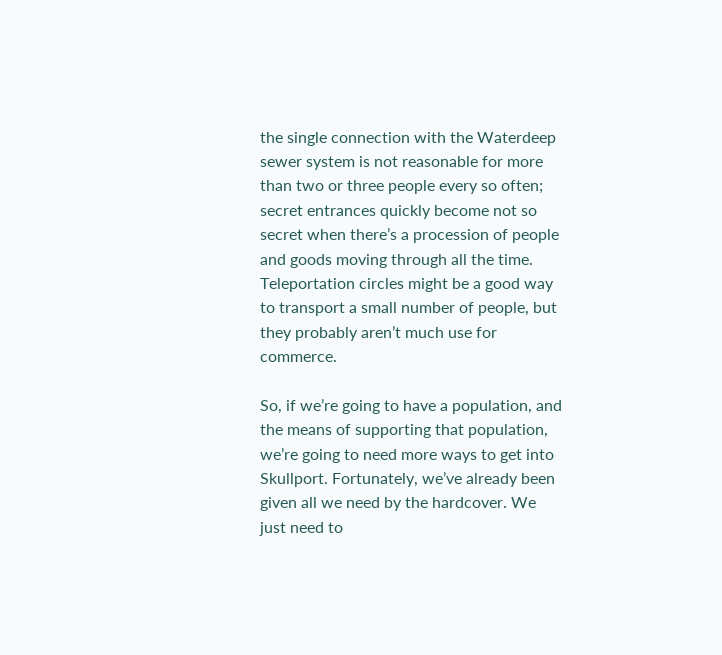the single connection with the Waterdeep sewer system is not reasonable for more than two or three people every so often; secret entrances quickly become not so secret when there’s a procession of people and goods moving through all the time. Teleportation circles might be a good way to transport a small number of people, but they probably aren’t much use for commerce.

So, if we’re going to have a population, and the means of supporting that population, we’re going to need more ways to get into Skullport. Fortunately, we’ve already been given all we need by the hardcover. We just need to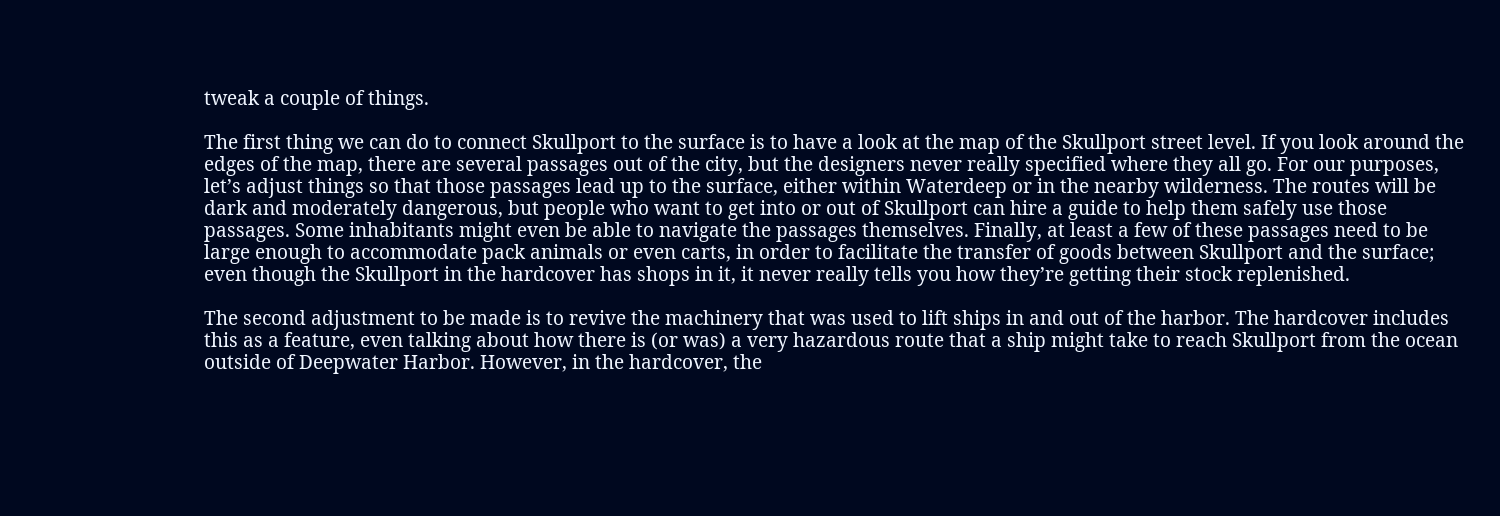tweak a couple of things.

The first thing we can do to connect Skullport to the surface is to have a look at the map of the Skullport street level. If you look around the edges of the map, there are several passages out of the city, but the designers never really specified where they all go. For our purposes, let’s adjust things so that those passages lead up to the surface, either within Waterdeep or in the nearby wilderness. The routes will be dark and moderately dangerous, but people who want to get into or out of Skullport can hire a guide to help them safely use those passages. Some inhabitants might even be able to navigate the passages themselves. Finally, at least a few of these passages need to be large enough to accommodate pack animals or even carts, in order to facilitate the transfer of goods between Skullport and the surface; even though the Skullport in the hardcover has shops in it, it never really tells you how they’re getting their stock replenished.

The second adjustment to be made is to revive the machinery that was used to lift ships in and out of the harbor. The hardcover includes this as a feature, even talking about how there is (or was) a very hazardous route that a ship might take to reach Skullport from the ocean outside of Deepwater Harbor. However, in the hardcover, the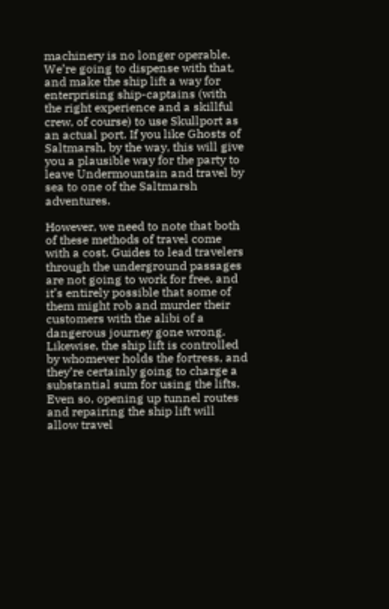machinery is no longer operable. We’re going to dispense with that, and make the ship lift a way for enterprising ship-captains (with the right experience and a skillful crew, of course) to use Skullport as an actual port. If you like Ghosts of Saltmarsh, by the way, this will give you a plausible way for the party to leave Undermountain and travel by sea to one of the Saltmarsh adventures.

However, we need to note that both of these methods of travel come with a cost. Guides to lead travelers through the underground passages are not going to work for free, and it’s entirely possible that some of them might rob and murder their customers with the alibi of a dangerous journey gone wrong. Likewise, the ship lift is controlled by whomever holds the fortress, and they’re certainly going to charge a substantial sum for using the lifts. Even so, opening up tunnel routes and repairing the ship lift will allow travel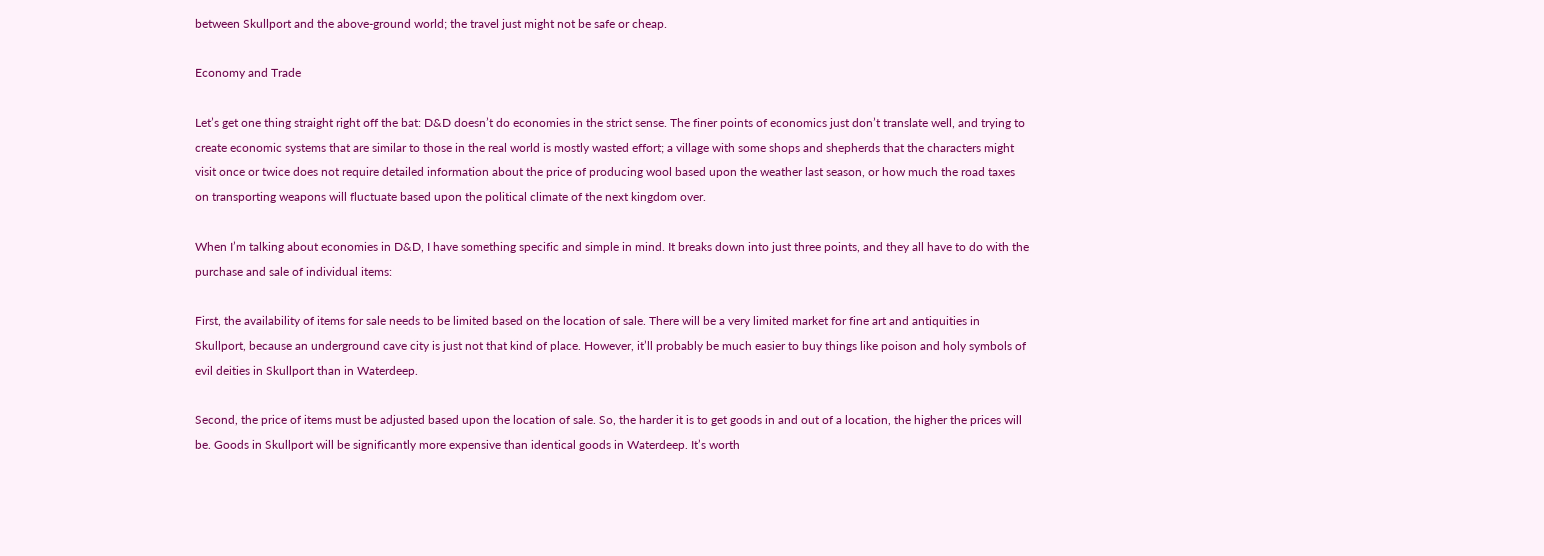between Skullport and the above-ground world; the travel just might not be safe or cheap.

Economy and Trade

Let’s get one thing straight right off the bat: D&D doesn’t do economies in the strict sense. The finer points of economics just don’t translate well, and trying to create economic systems that are similar to those in the real world is mostly wasted effort; a village with some shops and shepherds that the characters might visit once or twice does not require detailed information about the price of producing wool based upon the weather last season, or how much the road taxes on transporting weapons will fluctuate based upon the political climate of the next kingdom over.

When I’m talking about economies in D&D, I have something specific and simple in mind. It breaks down into just three points, and they all have to do with the purchase and sale of individual items:

First, the availability of items for sale needs to be limited based on the location of sale. There will be a very limited market for fine art and antiquities in Skullport, because an underground cave city is just not that kind of place. However, it’ll probably be much easier to buy things like poison and holy symbols of evil deities in Skullport than in Waterdeep.

Second, the price of items must be adjusted based upon the location of sale. So, the harder it is to get goods in and out of a location, the higher the prices will be. Goods in Skullport will be significantly more expensive than identical goods in Waterdeep. It’s worth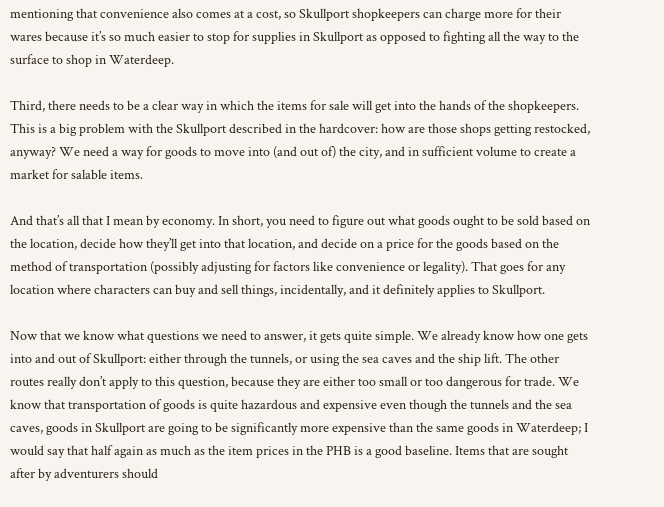mentioning that convenience also comes at a cost, so Skullport shopkeepers can charge more for their wares because it’s so much easier to stop for supplies in Skullport as opposed to fighting all the way to the surface to shop in Waterdeep.

Third, there needs to be a clear way in which the items for sale will get into the hands of the shopkeepers. This is a big problem with the Skullport described in the hardcover: how are those shops getting restocked, anyway? We need a way for goods to move into (and out of) the city, and in sufficient volume to create a market for salable items.

And that’s all that I mean by economy. In short, you need to figure out what goods ought to be sold based on the location, decide how they’ll get into that location, and decide on a price for the goods based on the method of transportation (possibly adjusting for factors like convenience or legality). That goes for any location where characters can buy and sell things, incidentally, and it definitely applies to Skullport.

Now that we know what questions we need to answer, it gets quite simple. We already know how one gets into and out of Skullport: either through the tunnels, or using the sea caves and the ship lift. The other routes really don’t apply to this question, because they are either too small or too dangerous for trade. We know that transportation of goods is quite hazardous and expensive even though the tunnels and the sea caves, goods in Skullport are going to be significantly more expensive than the same goods in Waterdeep; I would say that half again as much as the item prices in the PHB is a good baseline. Items that are sought after by adventurers should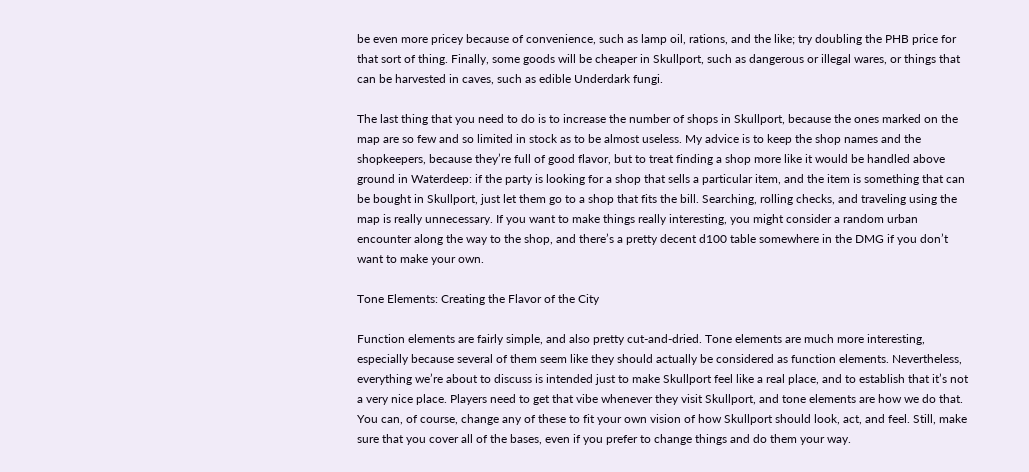be even more pricey because of convenience, such as lamp oil, rations, and the like; try doubling the PHB price for that sort of thing. Finally, some goods will be cheaper in Skullport, such as dangerous or illegal wares, or things that can be harvested in caves, such as edible Underdark fungi.

The last thing that you need to do is to increase the number of shops in Skullport, because the ones marked on the map are so few and so limited in stock as to be almost useless. My advice is to keep the shop names and the shopkeepers, because they’re full of good flavor, but to treat finding a shop more like it would be handled above ground in Waterdeep: if the party is looking for a shop that sells a particular item, and the item is something that can be bought in Skullport, just let them go to a shop that fits the bill. Searching, rolling checks, and traveling using the map is really unnecessary. If you want to make things really interesting, you might consider a random urban encounter along the way to the shop, and there’s a pretty decent d100 table somewhere in the DMG if you don’t want to make your own.

Tone Elements: Creating the Flavor of the City

Function elements are fairly simple, and also pretty cut-and-dried. Tone elements are much more interesting, especially because several of them seem like they should actually be considered as function elements. Nevertheless, everything we’re about to discuss is intended just to make Skullport feel like a real place, and to establish that it’s not a very nice place. Players need to get that vibe whenever they visit Skullport, and tone elements are how we do that. You can, of course, change any of these to fit your own vision of how Skullport should look, act, and feel. Still, make sure that you cover all of the bases, even if you prefer to change things and do them your way.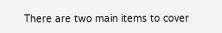There are two main items to cover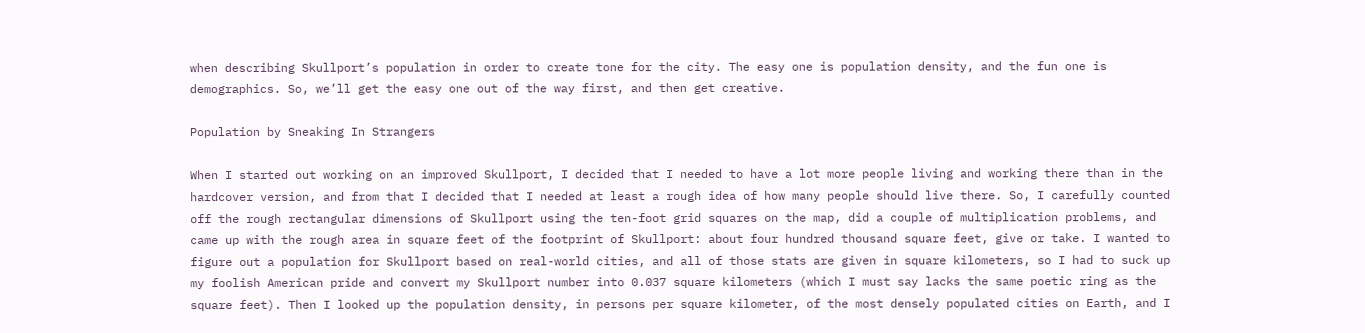when describing Skullport’s population in order to create tone for the city. The easy one is population density, and the fun one is demographics. So, we’ll get the easy one out of the way first, and then get creative.

Population by Sneaking In Strangers

When I started out working on an improved Skullport, I decided that I needed to have a lot more people living and working there than in the hardcover version, and from that I decided that I needed at least a rough idea of how many people should live there. So, I carefully counted off the rough rectangular dimensions of Skullport using the ten-foot grid squares on the map, did a couple of multiplication problems, and came up with the rough area in square feet of the footprint of Skullport: about four hundred thousand square feet, give or take. I wanted to figure out a population for Skullport based on real-world cities, and all of those stats are given in square kilometers, so I had to suck up my foolish American pride and convert my Skullport number into 0.037 square kilometers (which I must say lacks the same poetic ring as the square feet). Then I looked up the population density, in persons per square kilometer, of the most densely populated cities on Earth, and I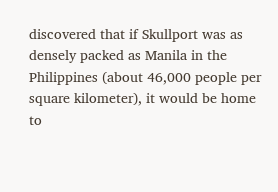discovered that if Skullport was as densely packed as Manila in the Philippines (about 46,000 people per square kilometer), it would be home to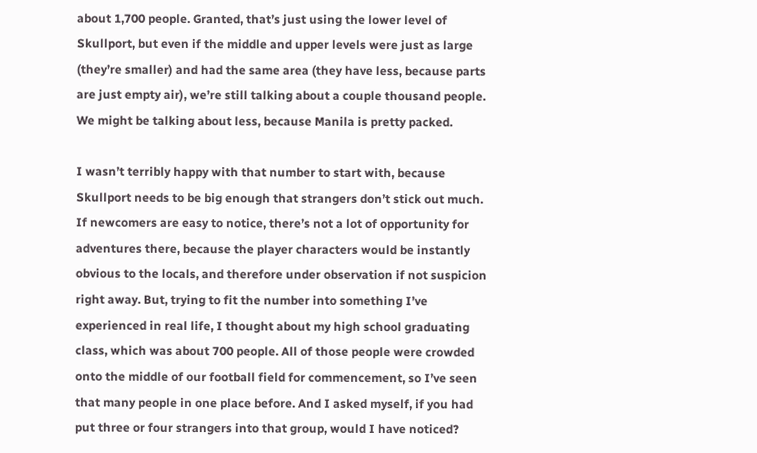about 1,700 people. Granted, that’s just using the lower level of Skullport, but even if the middle and upper levels were just as large (they’re smaller) and had the same area (they have less, because parts are just empty air), we’re still talking about a couple thousand people. We might be talking about less, because Manila is pretty packed.

I wasn’t terribly happy with that number to start with, because Skullport needs to be big enough that strangers don’t stick out much. If newcomers are easy to notice, there’s not a lot of opportunity for adventures there, because the player characters would be instantly obvious to the locals, and therefore under observation if not suspicion right away. But, trying to fit the number into something I’ve experienced in real life, I thought about my high school graduating class, which was about 700 people. All of those people were crowded onto the middle of our football field for commencement, so I’ve seen that many people in one place before. And I asked myself, if you had put three or four strangers into that group, would I have noticed?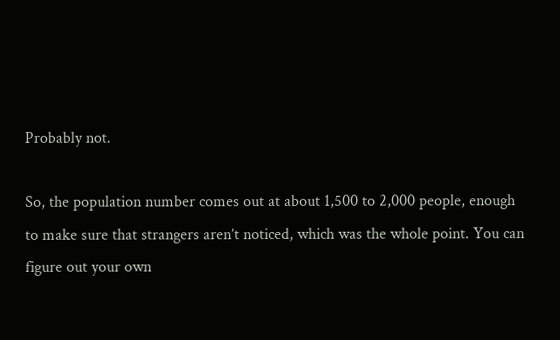Probably not.

So, the population number comes out at about 1,500 to 2,000 people, enough to make sure that strangers aren’t noticed, which was the whole point. You can figure out your own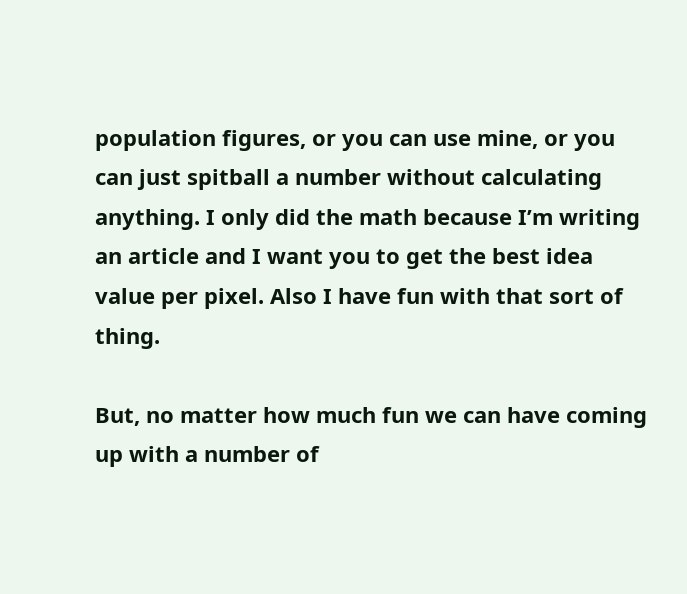population figures, or you can use mine, or you can just spitball a number without calculating anything. I only did the math because I’m writing an article and I want you to get the best idea value per pixel. Also I have fun with that sort of thing.

But, no matter how much fun we can have coming up with a number of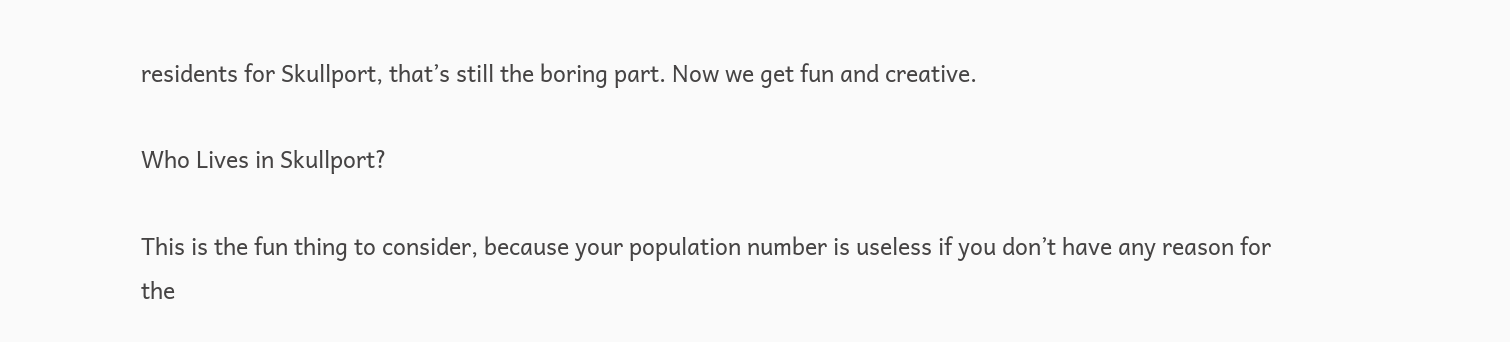residents for Skullport, that’s still the boring part. Now we get fun and creative.

Who Lives in Skullport?

This is the fun thing to consider, because your population number is useless if you don’t have any reason for the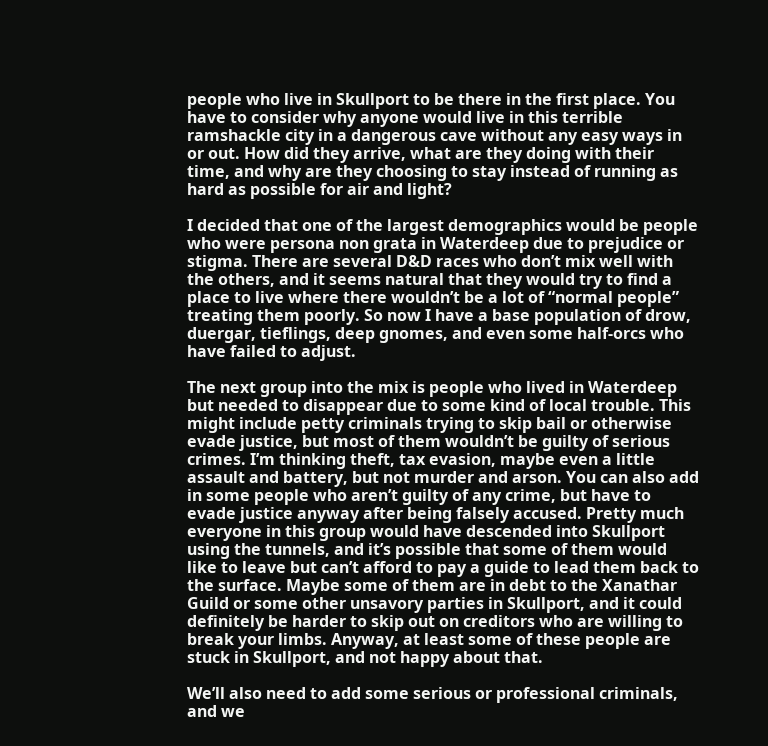people who live in Skullport to be there in the first place. You have to consider why anyone would live in this terrible ramshackle city in a dangerous cave without any easy ways in or out. How did they arrive, what are they doing with their time, and why are they choosing to stay instead of running as hard as possible for air and light?

I decided that one of the largest demographics would be people who were persona non grata in Waterdeep due to prejudice or stigma. There are several D&D races who don’t mix well with the others, and it seems natural that they would try to find a place to live where there wouldn’t be a lot of “normal people” treating them poorly. So now I have a base population of drow, duergar, tieflings, deep gnomes, and even some half-orcs who have failed to adjust.

The next group into the mix is people who lived in Waterdeep but needed to disappear due to some kind of local trouble. This might include petty criminals trying to skip bail or otherwise evade justice, but most of them wouldn’t be guilty of serious crimes. I’m thinking theft, tax evasion, maybe even a little assault and battery, but not murder and arson. You can also add in some people who aren’t guilty of any crime, but have to evade justice anyway after being falsely accused. Pretty much everyone in this group would have descended into Skullport using the tunnels, and it’s possible that some of them would like to leave but can’t afford to pay a guide to lead them back to the surface. Maybe some of them are in debt to the Xanathar Guild or some other unsavory parties in Skullport, and it could definitely be harder to skip out on creditors who are willing to break your limbs. Anyway, at least some of these people are stuck in Skullport, and not happy about that.

We’ll also need to add some serious or professional criminals, and we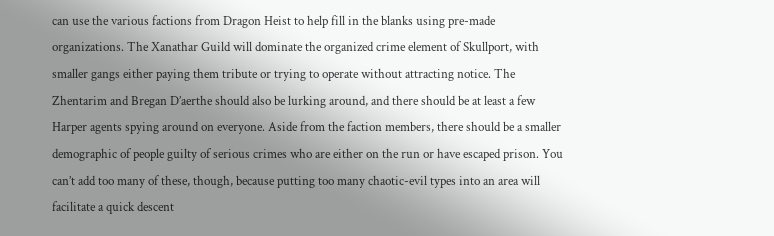can use the various factions from Dragon Heist to help fill in the blanks using pre-made organizations. The Xanathar Guild will dominate the organized crime element of Skullport, with smaller gangs either paying them tribute or trying to operate without attracting notice. The Zhentarim and Bregan D’aerthe should also be lurking around, and there should be at least a few Harper agents spying around on everyone. Aside from the faction members, there should be a smaller demographic of people guilty of serious crimes who are either on the run or have escaped prison. You can’t add too many of these, though, because putting too many chaotic-evil types into an area will facilitate a quick descent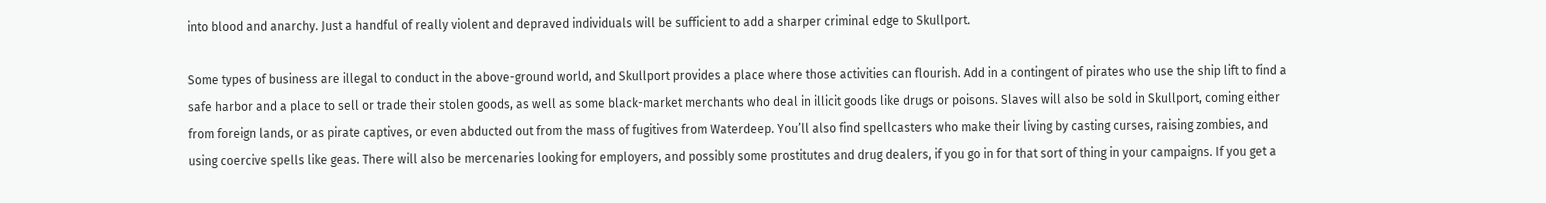into blood and anarchy. Just a handful of really violent and depraved individuals will be sufficient to add a sharper criminal edge to Skullport.

Some types of business are illegal to conduct in the above-ground world, and Skullport provides a place where those activities can flourish. Add in a contingent of pirates who use the ship lift to find a safe harbor and a place to sell or trade their stolen goods, as well as some black-market merchants who deal in illicit goods like drugs or poisons. Slaves will also be sold in Skullport, coming either from foreign lands, or as pirate captives, or even abducted out from the mass of fugitives from Waterdeep. You’ll also find spellcasters who make their living by casting curses, raising zombies, and using coercive spells like geas. There will also be mercenaries looking for employers, and possibly some prostitutes and drug dealers, if you go in for that sort of thing in your campaigns. If you get a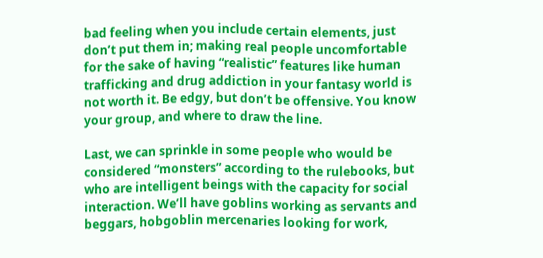bad feeling when you include certain elements, just don’t put them in; making real people uncomfortable for the sake of having “realistic” features like human trafficking and drug addiction in your fantasy world is not worth it. Be edgy, but don’t be offensive. You know your group, and where to draw the line.

Last, we can sprinkle in some people who would be considered “monsters” according to the rulebooks, but who are intelligent beings with the capacity for social interaction. We’ll have goblins working as servants and beggars, hobgoblin mercenaries looking for work,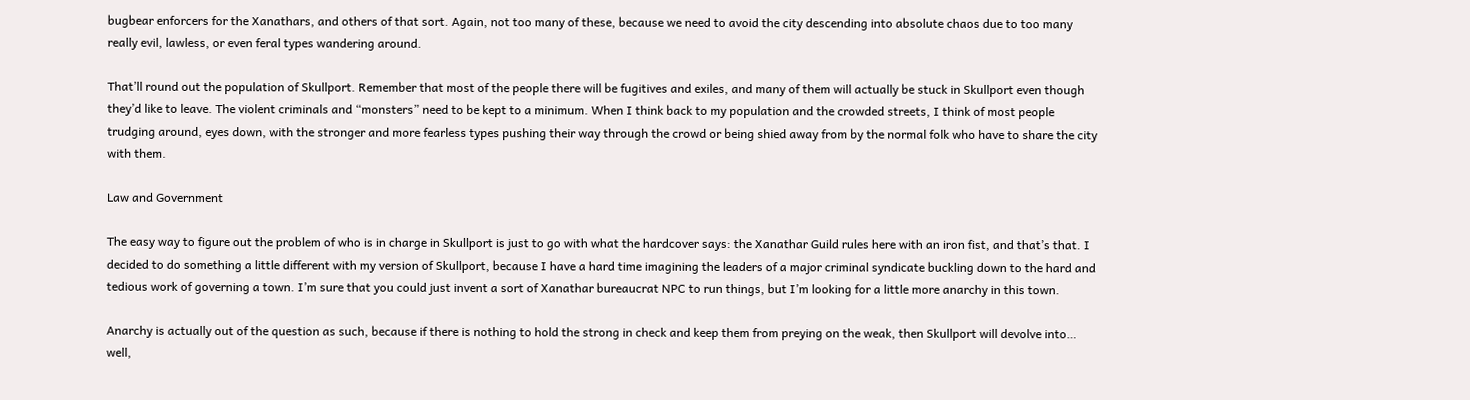bugbear enforcers for the Xanathars, and others of that sort. Again, not too many of these, because we need to avoid the city descending into absolute chaos due to too many really evil, lawless, or even feral types wandering around.

That’ll round out the population of Skullport. Remember that most of the people there will be fugitives and exiles, and many of them will actually be stuck in Skullport even though they’d like to leave. The violent criminals and “monsters” need to be kept to a minimum. When I think back to my population and the crowded streets, I think of most people trudging around, eyes down, with the stronger and more fearless types pushing their way through the crowd or being shied away from by the normal folk who have to share the city with them.

Law and Government

The easy way to figure out the problem of who is in charge in Skullport is just to go with what the hardcover says: the Xanathar Guild rules here with an iron fist, and that’s that. I decided to do something a little different with my version of Skullport, because I have a hard time imagining the leaders of a major criminal syndicate buckling down to the hard and tedious work of governing a town. I’m sure that you could just invent a sort of Xanathar bureaucrat NPC to run things, but I’m looking for a little more anarchy in this town.

Anarchy is actually out of the question as such, because if there is nothing to hold the strong in check and keep them from preying on the weak, then Skullport will devolve into… well,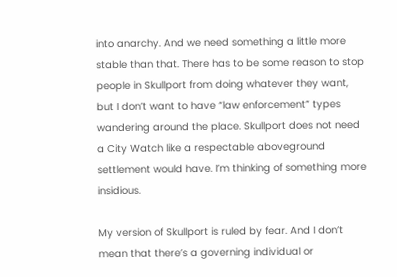into anarchy. And we need something a little more stable than that. There has to be some reason to stop people in Skullport from doing whatever they want, but I don’t want to have “law enforcement” types wandering around the place. Skullport does not need a City Watch like a respectable aboveground settlement would have. I’m thinking of something more insidious.

My version of Skullport is ruled by fear. And I don’t mean that there’s a governing individual or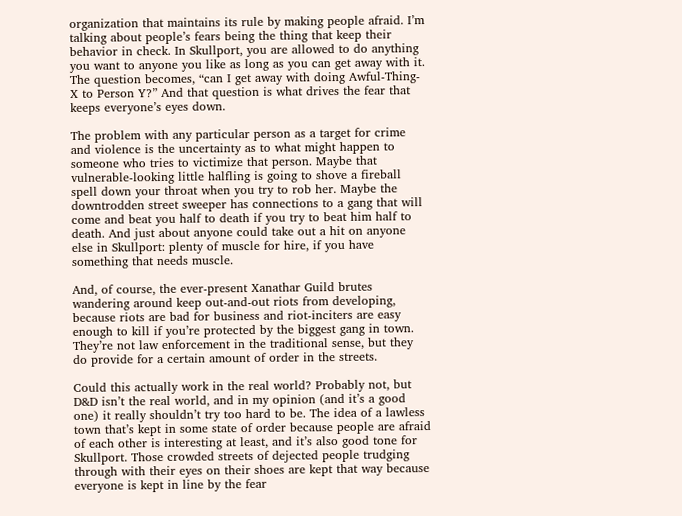organization that maintains its rule by making people afraid. I’m talking about people’s fears being the thing that keep their behavior in check. In Skullport, you are allowed to do anything you want to anyone you like as long as you can get away with it. The question becomes, “can I get away with doing Awful-Thing-X to Person Y?” And that question is what drives the fear that keeps everyone’s eyes down.

The problem with any particular person as a target for crime and violence is the uncertainty as to what might happen to someone who tries to victimize that person. Maybe that vulnerable-looking little halfling is going to shove a fireball spell down your throat when you try to rob her. Maybe the downtrodden street sweeper has connections to a gang that will come and beat you half to death if you try to beat him half to death. And just about anyone could take out a hit on anyone else in Skullport: plenty of muscle for hire, if you have something that needs muscle.

And, of course, the ever-present Xanathar Guild brutes wandering around keep out-and-out riots from developing, because riots are bad for business and riot-inciters are easy enough to kill if you’re protected by the biggest gang in town. They’re not law enforcement in the traditional sense, but they do provide for a certain amount of order in the streets.

Could this actually work in the real world? Probably not, but D&D isn’t the real world, and in my opinion (and it’s a good one) it really shouldn’t try too hard to be. The idea of a lawless town that’s kept in some state of order because people are afraid of each other is interesting at least, and it’s also good tone for Skullport. Those crowded streets of dejected people trudging through with their eyes on their shoes are kept that way because everyone is kept in line by the fear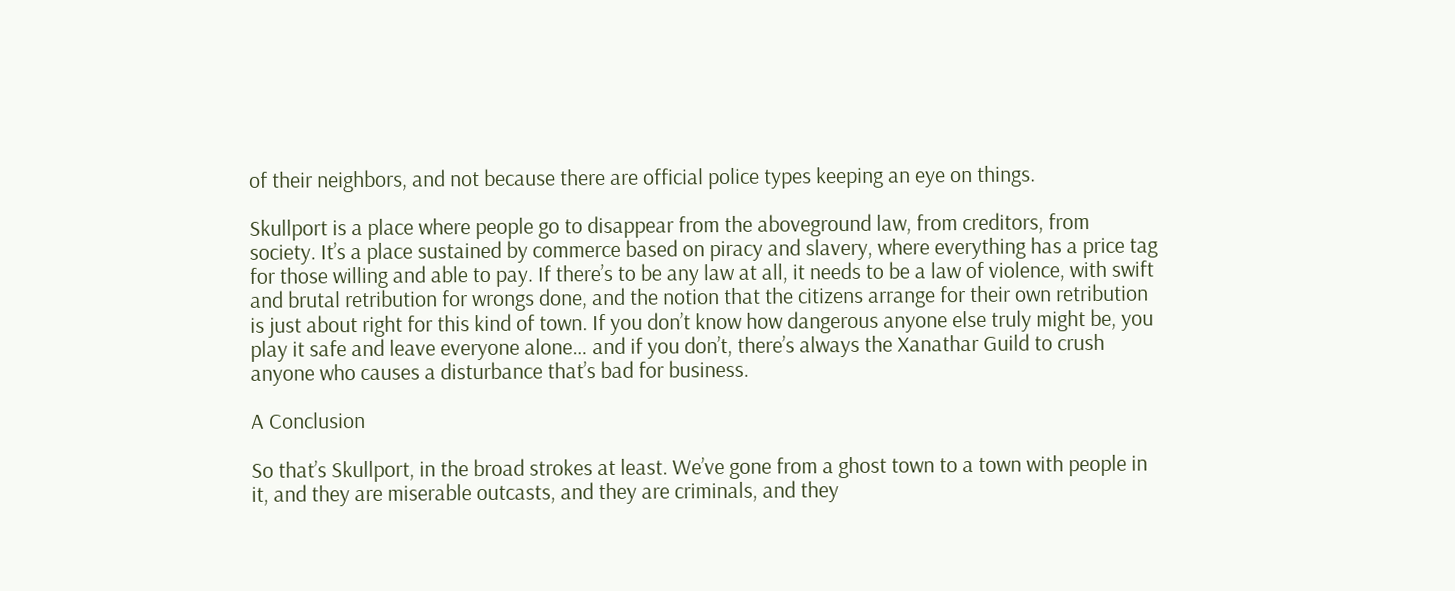of their neighbors, and not because there are official police types keeping an eye on things.

Skullport is a place where people go to disappear from the aboveground law, from creditors, from society. It’s a place sustained by commerce based on piracy and slavery, where everything has a price tag for those willing and able to pay. If there’s to be any law at all, it needs to be a law of violence, with swift and brutal retribution for wrongs done, and the notion that the citizens arrange for their own retribution is just about right for this kind of town. If you don’t know how dangerous anyone else truly might be, you play it safe and leave everyone alone… and if you don’t, there’s always the Xanathar Guild to crush anyone who causes a disturbance that’s bad for business.

A Conclusion

So that’s Skullport, in the broad strokes at least. We’ve gone from a ghost town to a town with people in it, and they are miserable outcasts, and they are criminals, and they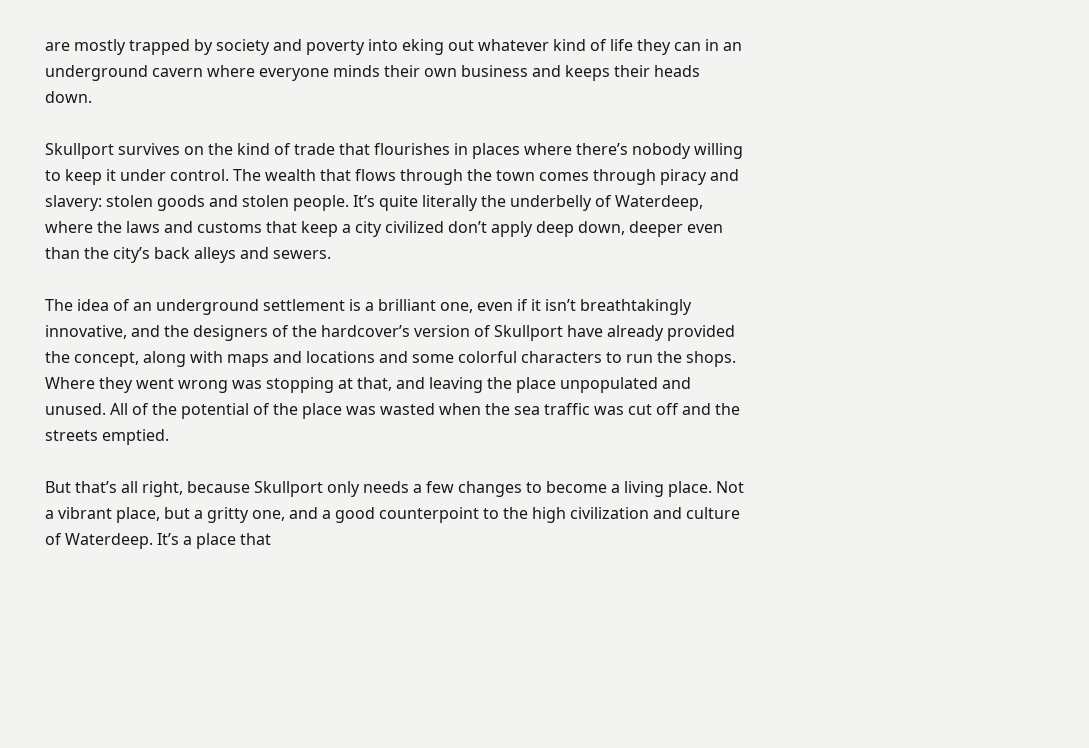are mostly trapped by society and poverty into eking out whatever kind of life they can in an underground cavern where everyone minds their own business and keeps their heads down.

Skullport survives on the kind of trade that flourishes in places where there’s nobody willing to keep it under control. The wealth that flows through the town comes through piracy and slavery: stolen goods and stolen people. It’s quite literally the underbelly of Waterdeep, where the laws and customs that keep a city civilized don’t apply deep down, deeper even than the city’s back alleys and sewers.

The idea of an underground settlement is a brilliant one, even if it isn’t breathtakingly innovative, and the designers of the hardcover’s version of Skullport have already provided the concept, along with maps and locations and some colorful characters to run the shops. Where they went wrong was stopping at that, and leaving the place unpopulated and unused. All of the potential of the place was wasted when the sea traffic was cut off and the streets emptied.

But that’s all right, because Skullport only needs a few changes to become a living place. Not a vibrant place, but a gritty one, and a good counterpoint to the high civilization and culture of Waterdeep. It’s a place that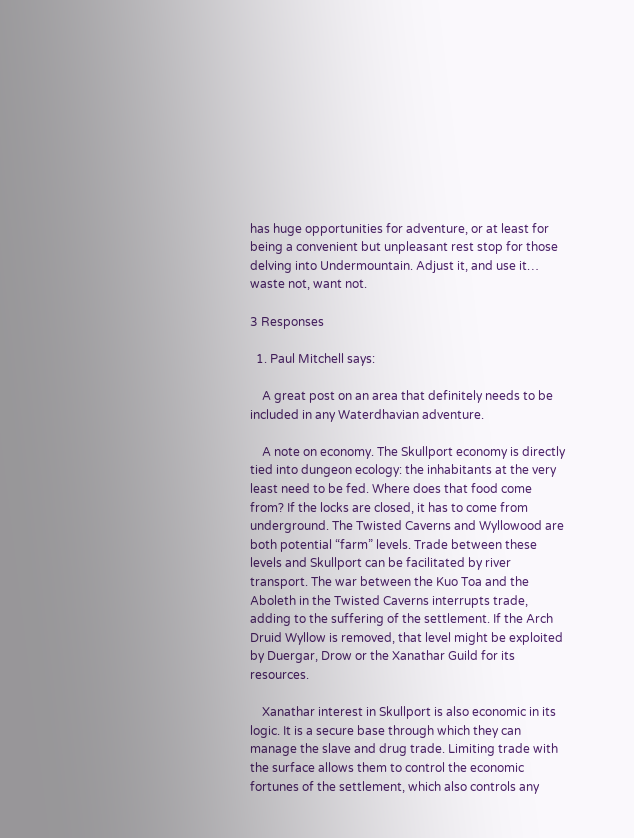has huge opportunities for adventure, or at least for being a convenient but unpleasant rest stop for those delving into Undermountain. Adjust it, and use it… waste not, want not.

3 Responses

  1. Paul Mitchell says:

    A great post on an area that definitely needs to be included in any Waterdhavian adventure.

    A note on economy. The Skullport economy is directly tied into dungeon ecology: the inhabitants at the very least need to be fed. Where does that food come from? If the locks are closed, it has to come from underground. The Twisted Caverns and Wyllowood are both potential “farm” levels. Trade between these levels and Skullport can be facilitated by river transport. The war between the Kuo Toa and the Aboleth in the Twisted Caverns interrupts trade, adding to the suffering of the settlement. If the Arch Druid Wyllow is removed, that level might be exploited by Duergar, Drow or the Xanathar Guild for its resources.

    Xanathar interest in Skullport is also economic in its logic. It is a secure base through which they can manage the slave and drug trade. Limiting trade with the surface allows them to control the economic fortunes of the settlement, which also controls any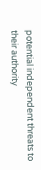potential independent threats to their authority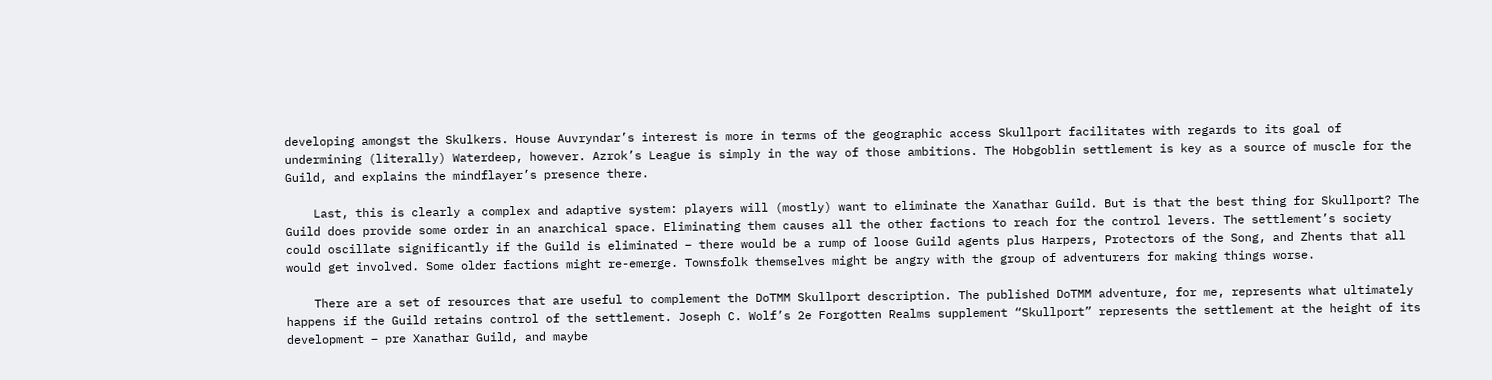developing amongst the Skulkers. House Auvryndar’s interest is more in terms of the geographic access Skullport facilitates with regards to its goal of undermining (literally) Waterdeep, however. Azrok’s League is simply in the way of those ambitions. The Hobgoblin settlement is key as a source of muscle for the Guild, and explains the mindflayer’s presence there.

    Last, this is clearly a complex and adaptive system: players will (mostly) want to eliminate the Xanathar Guild. But is that the best thing for Skullport? The Guild does provide some order in an anarchical space. Eliminating them causes all the other factions to reach for the control levers. The settlement’s society could oscillate significantly if the Guild is eliminated – there would be a rump of loose Guild agents plus Harpers, Protectors of the Song, and Zhents that all would get involved. Some older factions might re-emerge. Townsfolk themselves might be angry with the group of adventurers for making things worse.

    There are a set of resources that are useful to complement the DoTMM Skullport description. The published DoTMM adventure, for me, represents what ultimately happens if the Guild retains control of the settlement. Joseph C. Wolf’s 2e Forgotten Realms supplement “Skullport” represents the settlement at the height of its development – pre Xanathar Guild, and maybe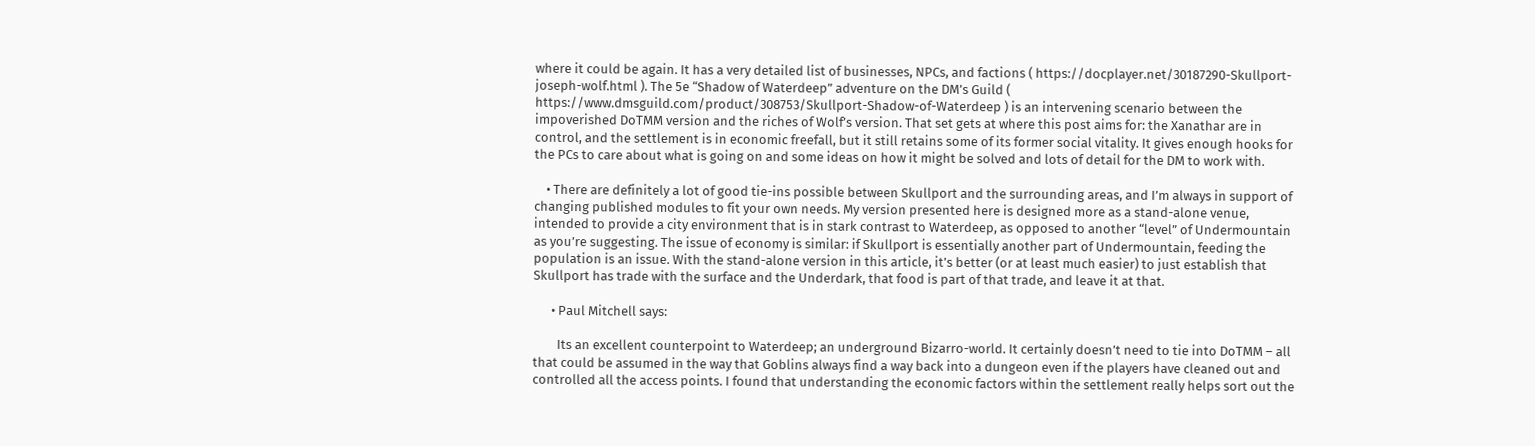where it could be again. It has a very detailed list of businesses, NPCs, and factions ( https://docplayer.net/30187290-Skullport-joseph-wolf.html ). The 5e “Shadow of Waterdeep” adventure on the DM’s Guild ( https://www.dmsguild.com/product/308753/Skullport-Shadow-of-Waterdeep ) is an intervening scenario between the impoverished DoTMM version and the riches of Wolf’s version. That set gets at where this post aims for: the Xanathar are in control, and the settlement is in economic freefall, but it still retains some of its former social vitality. It gives enough hooks for the PCs to care about what is going on and some ideas on how it might be solved and lots of detail for the DM to work with.

    • There are definitely a lot of good tie-ins possible between Skullport and the surrounding areas, and I’m always in support of changing published modules to fit your own needs. My version presented here is designed more as a stand-alone venue, intended to provide a city environment that is in stark contrast to Waterdeep, as opposed to another “level” of Undermountain as you’re suggesting. The issue of economy is similar: if Skullport is essentially another part of Undermountain, feeding the population is an issue. With the stand-alone version in this article, it’s better (or at least much easier) to just establish that Skullport has trade with the surface and the Underdark, that food is part of that trade, and leave it at that.

      • Paul Mitchell says:

        Its an excellent counterpoint to Waterdeep; an underground Bizarro-world. It certainly doesn’t need to tie into DoTMM – all that could be assumed in the way that Goblins always find a way back into a dungeon even if the players have cleaned out and controlled all the access points. I found that understanding the economic factors within the settlement really helps sort out the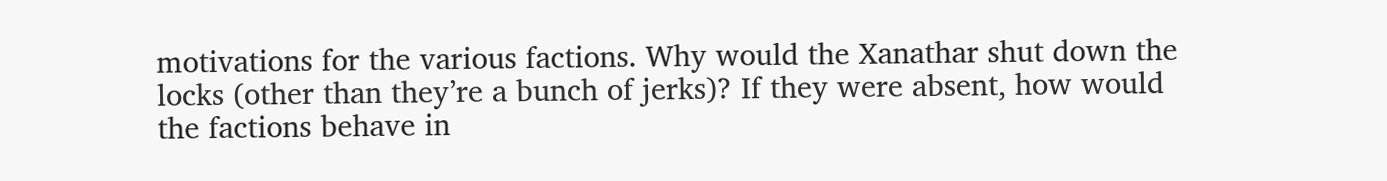motivations for the various factions. Why would the Xanathar shut down the locks (other than they’re a bunch of jerks)? If they were absent, how would the factions behave in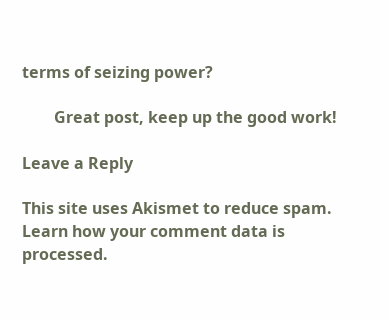terms of seizing power?

        Great post, keep up the good work!

Leave a Reply

This site uses Akismet to reduce spam. Learn how your comment data is processed.